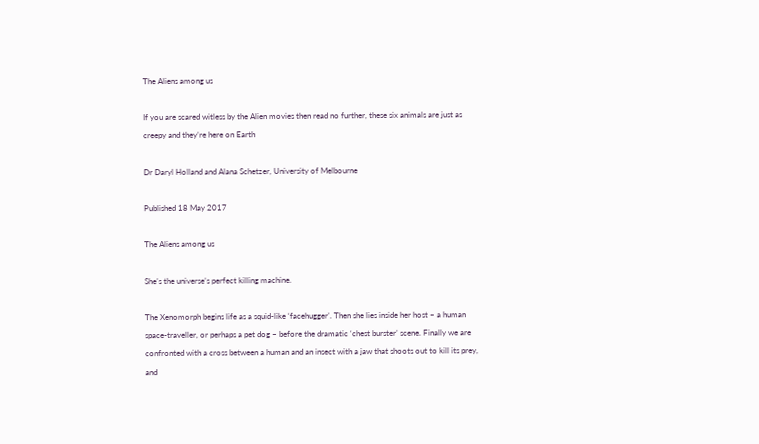The Aliens among us

If you are scared witless by the Alien movies then read no further, these six animals are just as creepy and they’re here on Earth

Dr Daryl Holland and Alana Schetzer, University of Melbourne

Published 18 May 2017

The Aliens among us

She’s the universe’s perfect killing machine.

The Xenomorph begins life as a squid-like ‘facehugger’. Then she lies inside her host – a human space-traveller, or perhaps a pet dog – before the dramatic ‘chest burster’ scene. Finally we are confronted with a cross between a human and an insect with a jaw that shoots out to kill its prey, and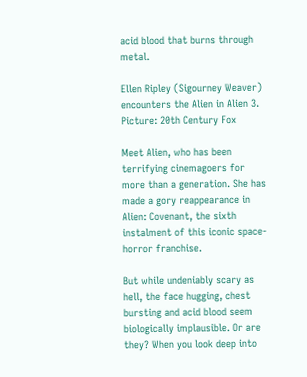acid blood that burns through metal.

Ellen Ripley (Sigourney Weaver) encounters the Alien in Alien 3. Picture: 20th Century Fox

Meet Alien, who has been terrifying cinemagoers for more than a generation. She has made a gory reappearance in Alien: Covenant, the sixth instalment of this iconic space-horror franchise.

But while undeniably scary as hell, the face hugging, chest bursting and acid blood seem biologically implausible. Or are they? When you look deep into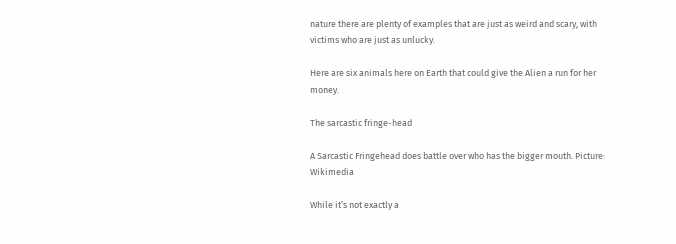nature there are plenty of examples that are just as weird and scary, with victims who are just as unlucky.

Here are six animals here on Earth that could give the Alien a run for her money.

The sarcastic fringe-head

A Sarcastic Fringehead does battle over who has the bigger mouth. Picture: Wikimedia

While it’s not exactly a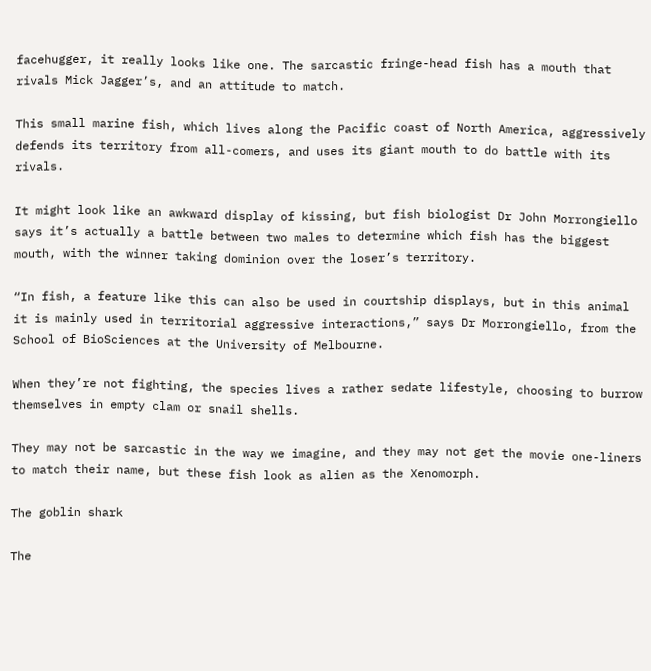facehugger, it really looks like one. The sarcastic fringe-head fish has a mouth that rivals Mick Jagger’s, and an attitude to match.

This small marine fish, which lives along the Pacific coast of North America, aggressively defends its territory from all-comers, and uses its giant mouth to do battle with its rivals.

It might look like an awkward display of kissing, but fish biologist Dr John Morrongiello says it’s actually a battle between two males to determine which fish has the biggest mouth, with the winner taking dominion over the loser’s territory.

“In fish, a feature like this can also be used in courtship displays, but in this animal it is mainly used in territorial aggressive interactions,” says Dr Morrongiello, from the School of BioSciences at the University of Melbourne.

When they’re not fighting, the species lives a rather sedate lifestyle, choosing to burrow themselves in empty clam or snail shells.

They may not be sarcastic in the way we imagine, and they may not get the movie one-liners to match their name, but these fish look as alien as the Xenomorph.

The goblin shark

The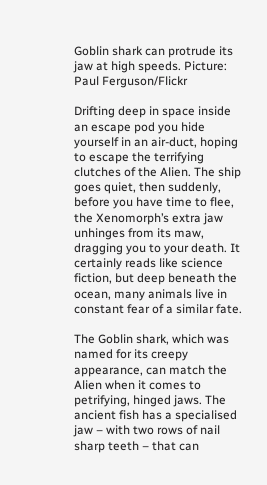Goblin shark can protrude its jaw at high speeds. Picture: Paul Ferguson/Flickr

Drifting deep in space inside an escape pod you hide yourself in an air-duct, hoping to escape the terrifying clutches of the Alien. The ship goes quiet, then suddenly, before you have time to flee, the Xenomorph’s extra jaw unhinges from its maw, dragging you to your death. It certainly reads like science fiction, but deep beneath the ocean, many animals live in constant fear of a similar fate.

The Goblin shark, which was named for its creepy appearance, can match the Alien when it comes to petrifying, hinged jaws. The ancient fish has a specialised jaw – with two rows of nail sharp teeth – that can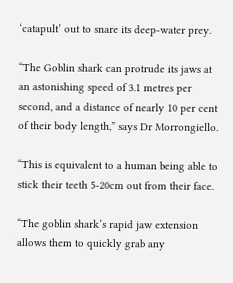‘catapult’ out to snare its deep-water prey.

“The Goblin shark can protrude its jaws at an astonishing speed of 3.1 metres per second, and a distance of nearly 10 per cent of their body length,” says Dr Morrongiello.

“This is equivalent to a human being able to stick their teeth 5-20cm out from their face.

“The goblin shark’s rapid jaw extension allows them to quickly grab any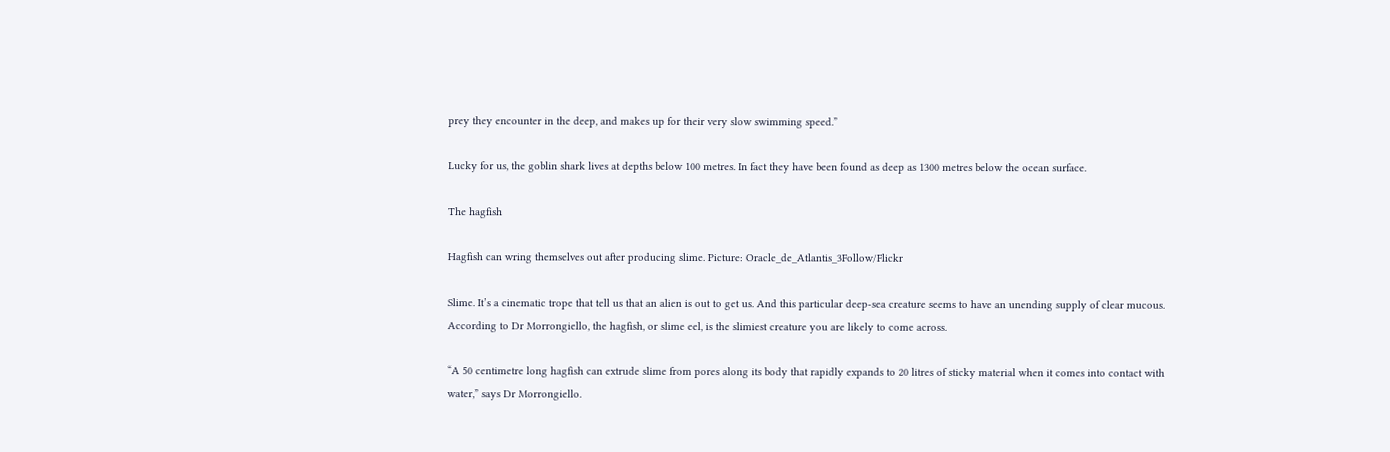prey they encounter in the deep, and makes up for their very slow swimming speed.”

Lucky for us, the goblin shark lives at depths below 100 metres. In fact they have been found as deep as 1300 metres below the ocean surface.

The hagfish

Hagfish can wring themselves out after producing slime. Picture: Oracle_de_Atlantis_3Follow/Flickr

Slime. It’s a cinematic trope that tell us that an alien is out to get us. And this particular deep-sea creature seems to have an unending supply of clear mucous. According to Dr Morrongiello, the hagfish, or slime eel, is the slimiest creature you are likely to come across.

“A 50 centimetre long hagfish can extrude slime from pores along its body that rapidly expands to 20 litres of sticky material when it comes into contact with water,” says Dr Morrongiello.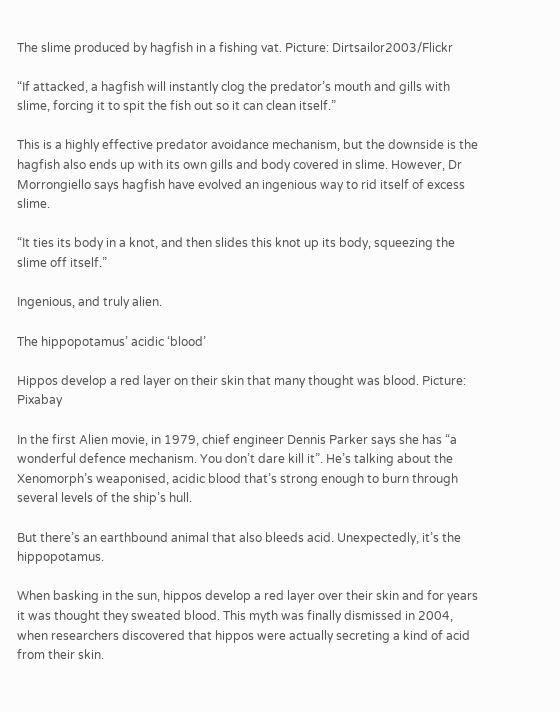The slime produced by hagfish in a fishing vat. Picture: Dirtsailor2003/Flickr

“If attacked, a hagfish will instantly clog the predator’s mouth and gills with slime, forcing it to spit the fish out so it can clean itself.”

This is a highly effective predator avoidance mechanism, but the downside is the hagfish also ends up with its own gills and body covered in slime. However, Dr Morrongiello says hagfish have evolved an ingenious way to rid itself of excess slime.

“It ties its body in a knot, and then slides this knot up its body, squeezing the slime off itself.”

Ingenious, and truly alien.

The hippopotamus’ acidic ‘blood’

Hippos develop a red layer on their skin that many thought was blood. Picture: Pixabay

In the first Alien movie, in 1979, chief engineer Dennis Parker says she has “a wonderful defence mechanism. You don’t dare kill it”. He’s talking about the Xenomorph’s weaponised, acidic blood that’s strong enough to burn through several levels of the ship’s hull.

But there’s an earthbound animal that also bleeds acid. Unexpectedly, it’s the hippopotamus.

When basking in the sun, hippos develop a red layer over their skin and for years it was thought they sweated blood. This myth was finally dismissed in 2004, when researchers discovered that hippos were actually secreting a kind of acid from their skin.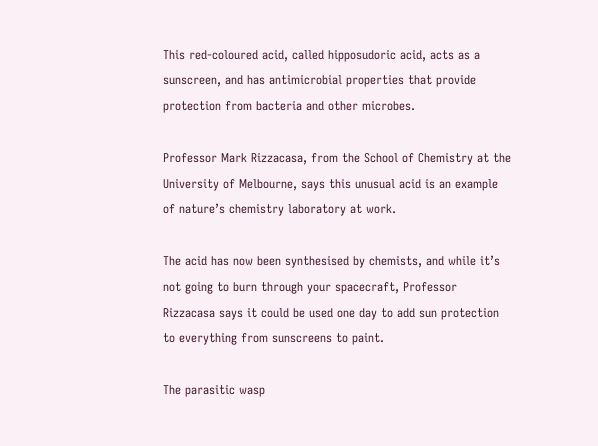This red-coloured acid, called hipposudoric acid, acts as a sunscreen, and has antimicrobial properties that provide protection from bacteria and other microbes.

Professor Mark Rizzacasa, from the School of Chemistry at the University of Melbourne, says this unusual acid is an example of nature’s chemistry laboratory at work.

The acid has now been synthesised by chemists, and while it’s not going to burn through your spacecraft, Professor Rizzacasa says it could be used one day to add sun protection to everything from sunscreens to paint.

The parasitic wasp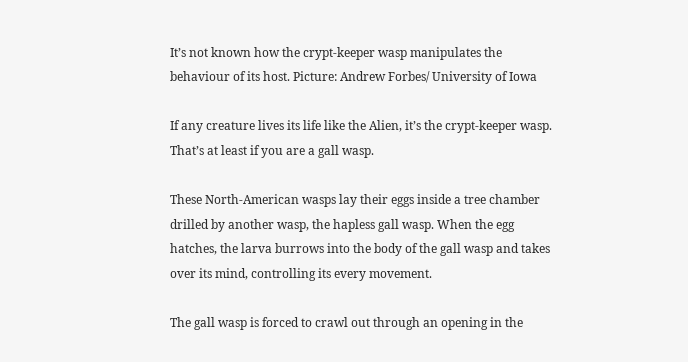It’s not known how the crypt-keeper wasp manipulates the behaviour of its host. Picture: Andrew Forbes/ University of Iowa

If any creature lives its life like the Alien, it’s the crypt-keeper wasp. That’s at least if you are a gall wasp.

These North-American wasps lay their eggs inside a tree chamber drilled by another wasp, the hapless gall wasp. When the egg hatches, the larva burrows into the body of the gall wasp and takes over its mind, controlling its every movement.

The gall wasp is forced to crawl out through an opening in the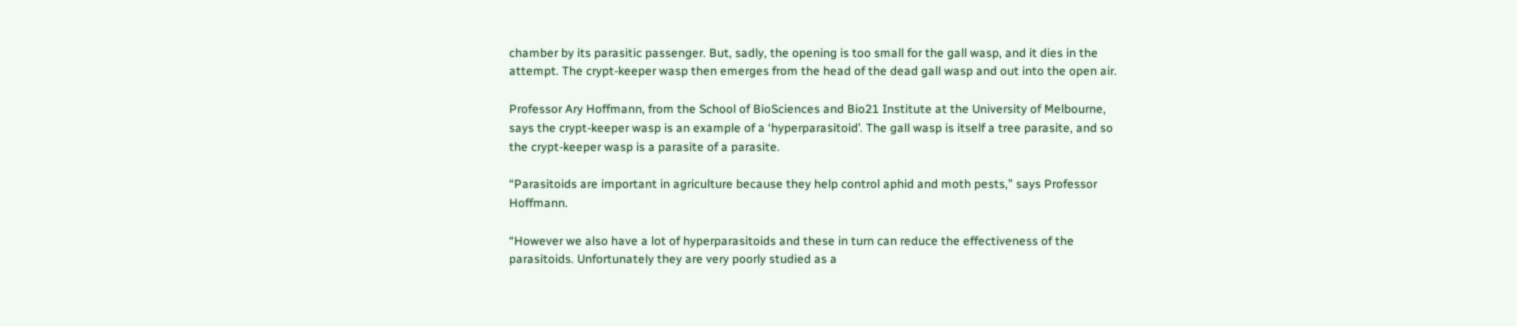chamber by its parasitic passenger. But, sadly, the opening is too small for the gall wasp, and it dies in the attempt. The crypt-keeper wasp then emerges from the head of the dead gall wasp and out into the open air.

Professor Ary Hoffmann, from the School of BioSciences and Bio21 Institute at the University of Melbourne, says the crypt-keeper wasp is an example of a ‘hyperparasitoid’. The gall wasp is itself a tree parasite, and so the crypt-keeper wasp is a parasite of a parasite.

“Parasitoids are important in agriculture because they help control aphid and moth pests,” says Professor Hoffmann.

“However we also have a lot of hyperparasitoids and these in turn can reduce the effectiveness of the parasitoids. Unfortunately they are very poorly studied as a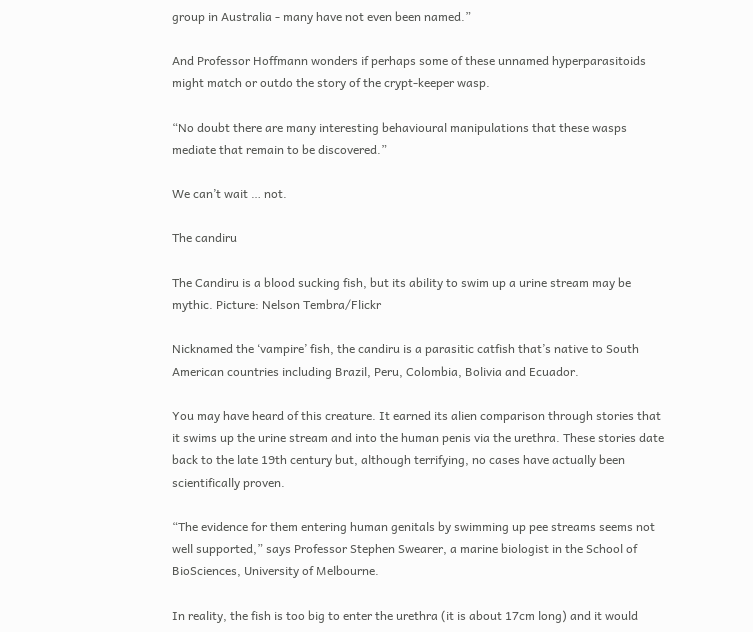group in Australia - many have not even been named.”

And Professor Hoffmann wonders if perhaps some of these unnamed hyperparasitoids might match or outdo the story of the crypt-keeper wasp.

“No doubt there are many interesting behavioural manipulations that these wasps mediate that remain to be discovered.”

We can’t wait … not.

The candiru

The Candiru is a blood sucking fish, but its ability to swim up a urine stream may be mythic. Picture: Nelson Tembra/Flickr

Nicknamed the ‘vampire’ fish, the candiru is a parasitic catfish that’s native to South American countries including Brazil, Peru, Colombia, Bolivia and Ecuador.

You may have heard of this creature. It earned its alien comparison through stories that it swims up the urine stream and into the human penis via the urethra. These stories date back to the late 19th century but, although terrifying, no cases have actually been scientifically proven.

“The evidence for them entering human genitals by swimming up pee streams seems not well supported,” says Professor Stephen Swearer, a marine biologist in the School of BioSciences, University of Melbourne.

In reality, the fish is too big to enter the urethra (it is about 17cm long) and it would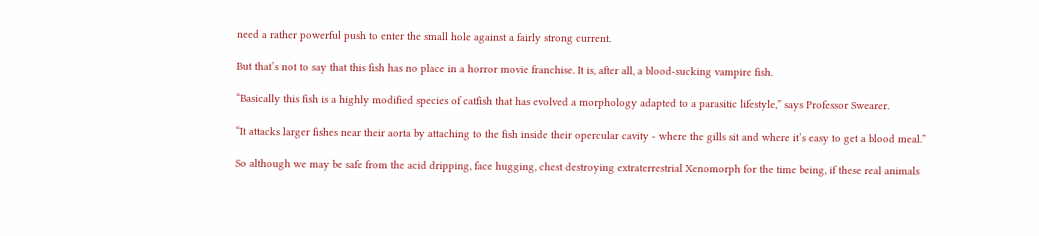need a rather powerful push to enter the small hole against a fairly strong current.

But that’s not to say that this fish has no place in a horror movie franchise. It is, after all, a blood-sucking vampire fish.

“Basically this fish is a highly modified species of catfish that has evolved a morphology adapted to a parasitic lifestyle,” says Professor Swearer.

“It attacks larger fishes near their aorta by attaching to the fish inside their opercular cavity - where the gills sit and where it’s easy to get a blood meal.”

So although we may be safe from the acid dripping, face hugging, chest destroying extraterrestrial Xenomorph for the time being, if these real animals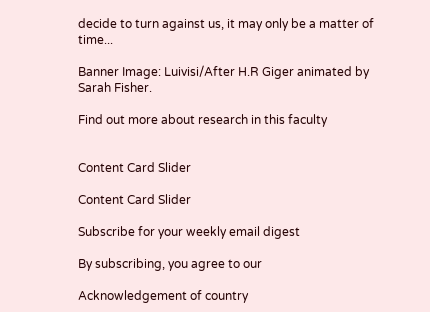decide to turn against us, it may only be a matter of time...

Banner Image: Luivisi/After H.R Giger animated by Sarah Fisher.

Find out more about research in this faculty


Content Card Slider

Content Card Slider

Subscribe for your weekly email digest

By subscribing, you agree to our

Acknowledgement of country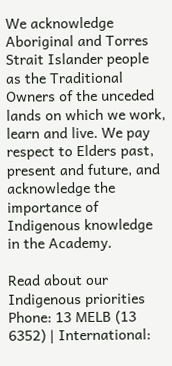We acknowledge Aboriginal and Torres Strait Islander people as the Traditional Owners of the unceded lands on which we work, learn and live. We pay respect to Elders past, present and future, and acknowledge the importance of Indigenous knowledge in the Academy.

Read about our Indigenous priorities
Phone: 13 MELB (13 6352) | International: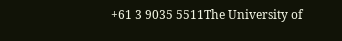+61 3 9035 5511The University of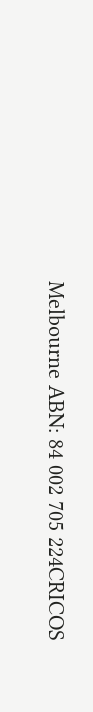Melbourne ABN: 84 002 705 224CRICOS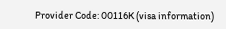Provider Code: 00116K (visa information)